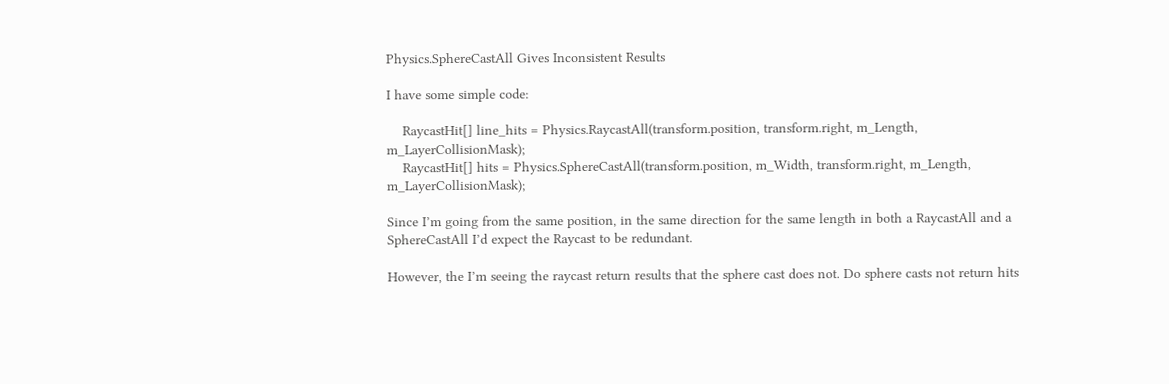Physics.SphereCastAll Gives Inconsistent Results

I have some simple code:

    RaycastHit[] line_hits = Physics.RaycastAll(transform.position, transform.right, m_Length, m_LayerCollisionMask);
    RaycastHit[] hits = Physics.SphereCastAll(transform.position, m_Width, transform.right, m_Length, m_LayerCollisionMask);

Since I’m going from the same position, in the same direction for the same length in both a RaycastAll and a SphereCastAll I’d expect the Raycast to be redundant.

However, the I’m seeing the raycast return results that the sphere cast does not. Do sphere casts not return hits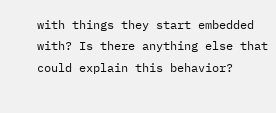with things they start embedded with? Is there anything else that could explain this behavior?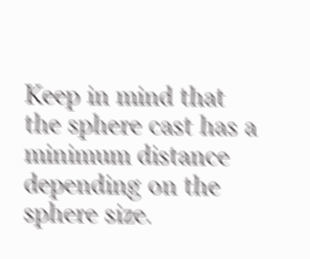Keep in mind that the sphere cast has a minimum distance depending on the sphere size.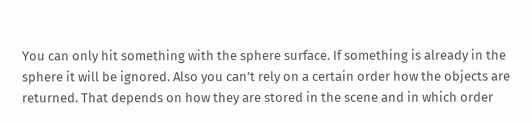You can only hit something with the sphere surface. If something is already in the sphere it will be ignored. Also you can’t rely on a certain order how the objects are returned. That depends on how they are stored in the scene and in which order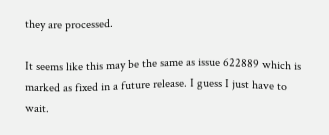they are processed.

It seems like this may be the same as issue 622889 which is marked as fixed in a future release. I guess I just have to wait.